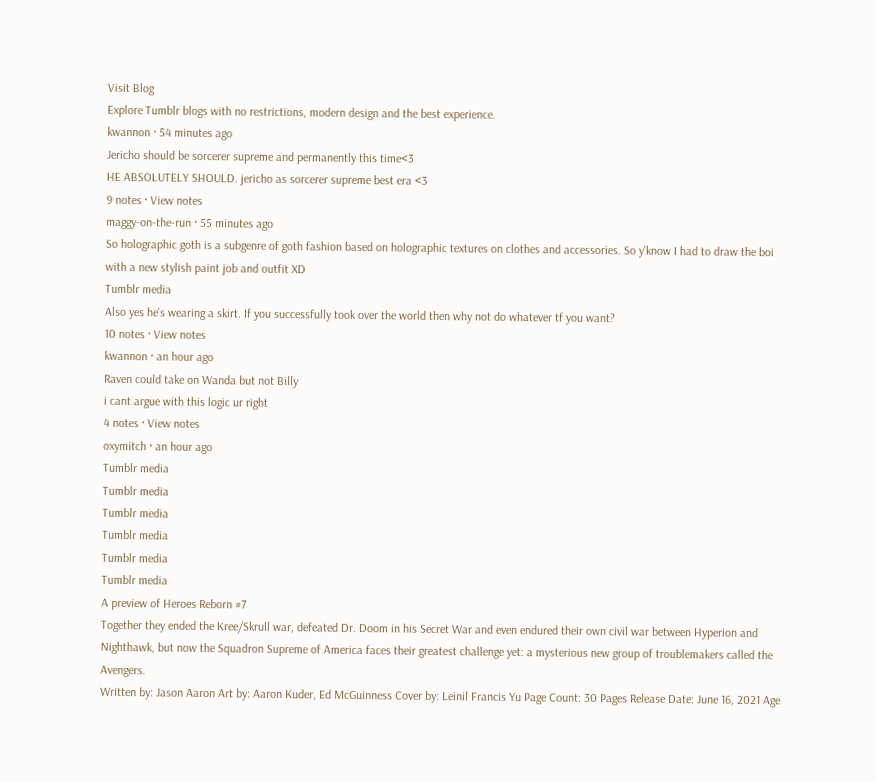Visit Blog
Explore Tumblr blogs with no restrictions, modern design and the best experience.
kwannon · 54 minutes ago
Jericho should be sorcerer supreme and permanently this time<3
HE ABSOLUTELY SHOULD. jericho as sorcerer supreme best era <3
9 notes · View notes
maggy-on-the-run · 55 minutes ago
So holographic goth is a subgenre of goth fashion based on holographic textures on clothes and accessories. So y'know I had to draw the boi with a new stylish paint job and outfit XD
Tumblr media
Also yes he's wearing a skirt. If you successfully took over the world then why not do whatever tf you want?
10 notes · View notes
kwannon · an hour ago
Raven could take on Wanda but not Billy
i cant argue with this logic ur right
4 notes · View notes
oxymitch · an hour ago
Tumblr media
Tumblr media
Tumblr media
Tumblr media
Tumblr media
Tumblr media
A preview of Heroes Reborn #7
Together they ended the Kree/Skrull war, defeated Dr. Doom in his Secret War and even endured their own civil war between Hyperion and Nighthawk, but now the Squadron Supreme of America faces their greatest challenge yet: a mysterious new group of troublemakers called the Avengers.
Written by: Jason Aaron Art by: Aaron Kuder, Ed McGuinness Cover by: Leinil Francis Yu Page Count: 30 Pages Release Date: June 16, 2021 Age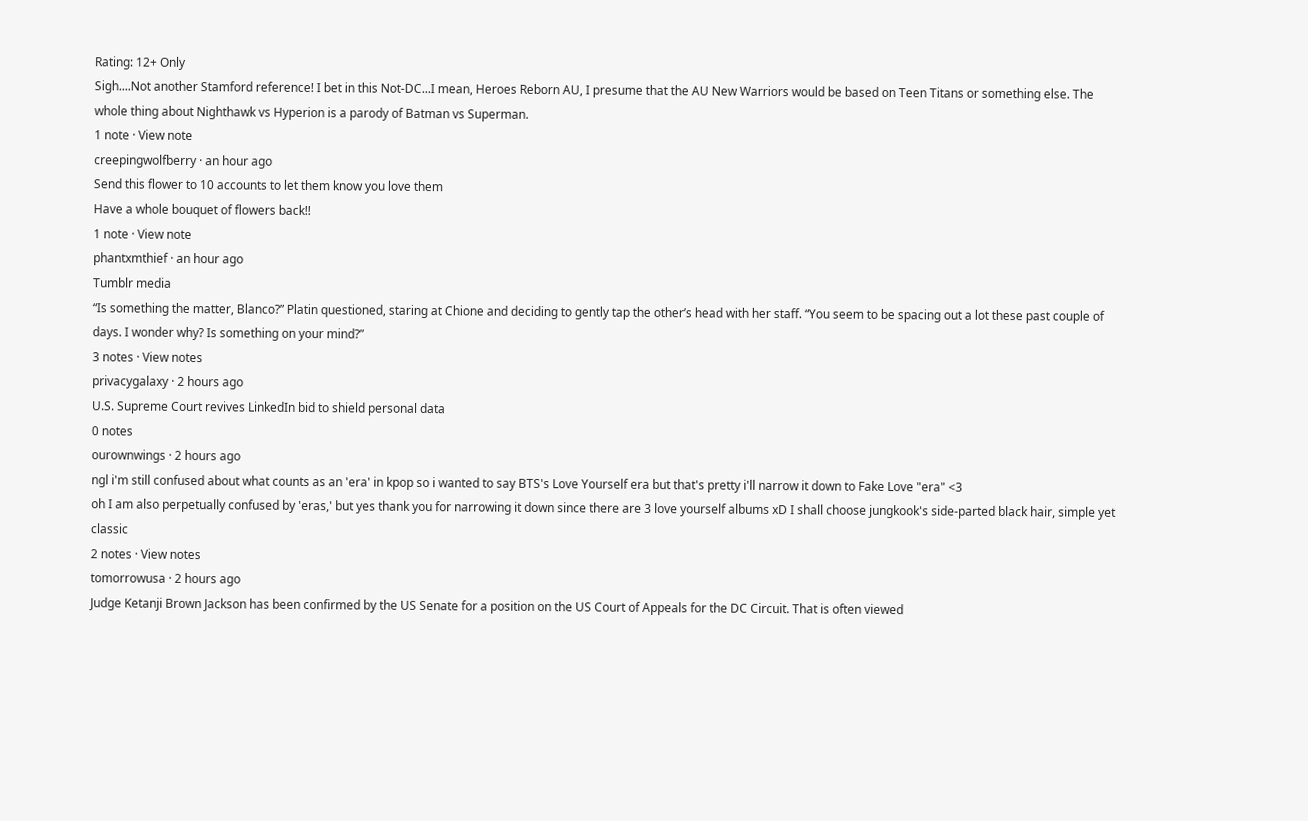Rating: 12+ Only
Sigh....Not another Stamford reference! I bet in this Not-DC...I mean, Heroes Reborn AU, I presume that the AU New Warriors would be based on Teen Titans or something else. The whole thing about Nighthawk vs Hyperion is a parody of Batman vs Superman.
1 note · View note
creepingwolfberry · an hour ago
Send this flower to 10 accounts to let them know you love them
Have a whole bouquet of flowers back!!
1 note · View note
phantxmthief · an hour ago
Tumblr media
“Is something the matter, Blanco?” Platin questioned, staring at Chione and deciding to gently tap the other’s head with her staff. “You seem to be spacing out a lot these past couple of days. I wonder why? Is something on your mind?”
3 notes · View notes
privacygalaxy · 2 hours ago
U.S. Supreme Court revives LinkedIn bid to shield personal data
0 notes
ourownwings · 2 hours ago
ngl i'm still confused about what counts as an 'era' in kpop so i wanted to say BTS's Love Yourself era but that's pretty i'll narrow it down to Fake Love "era" <3
oh I am also perpetually confused by 'eras,' but yes thank you for narrowing it down since there are 3 love yourself albums xD I shall choose jungkook's side-parted black hair, simple yet classic
2 notes · View notes
tomorrowusa · 2 hours ago
Judge Ketanji Brown Jackson has been confirmed by the US Senate for a position on the US Court of Appeals for the DC Circuit. That is often viewed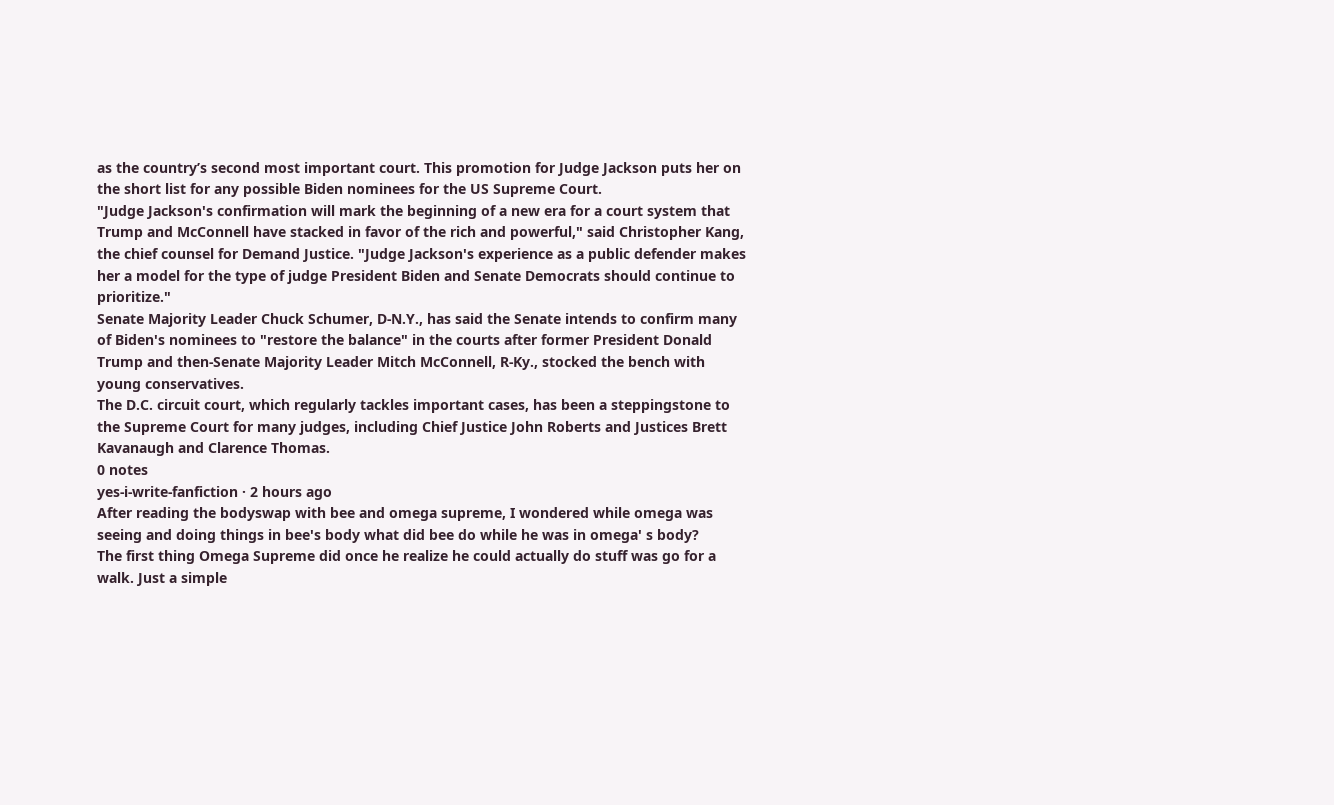as the country’s second most important court. This promotion for Judge Jackson puts her on the short list for any possible Biden nominees for the US Supreme Court.
"Judge Jackson's confirmation will mark the beginning of a new era for a court system that Trump and McConnell have stacked in favor of the rich and powerful," said Christopher Kang, the chief counsel for Demand Justice. "Judge Jackson's experience as a public defender makes her a model for the type of judge President Biden and Senate Democrats should continue to prioritize."
Senate Majority Leader Chuck Schumer, D-N.Y., has said the Senate intends to confirm many of Biden's nominees to "restore the balance" in the courts after former President Donald Trump and then-Senate Majority Leader Mitch McConnell, R-Ky., stocked the bench with young conservatives.
The D.C. circuit court, which regularly tackles important cases, has been a steppingstone to the Supreme Court for many judges, including Chief Justice John Roberts and Justices Brett Kavanaugh and Clarence Thomas.
0 notes
yes-i-write-fanfiction · 2 hours ago
After reading the bodyswap with bee and omega supreme, I wondered while omega was seeing and doing things in bee's body what did bee do while he was in omega' s body?
The first thing Omega Supreme did once he realize he could actually do stuff was go for a walk. Just a simple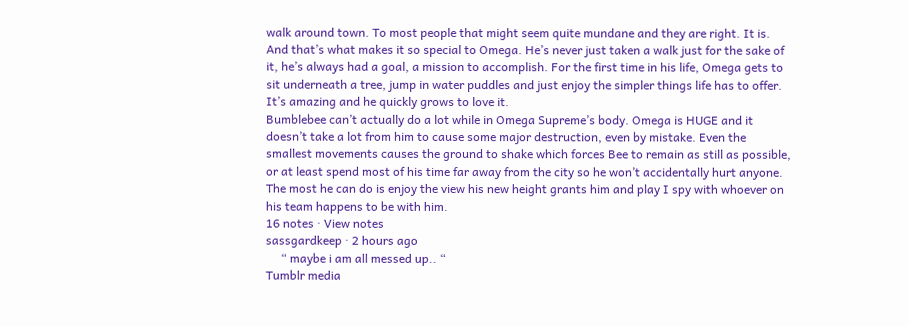walk around town. To most people that might seem quite mundane and they are right. It is. And that’s what makes it so special to Omega. He’s never just taken a walk just for the sake of it, he’s always had a goal, a mission to accomplish. For the first time in his life, Omega gets to sit underneath a tree, jump in water puddles and just enjoy the simpler things life has to offer. It’s amazing and he quickly grows to love it.
Bumblebee can’t actually do a lot while in Omega Supreme’s body. Omega is HUGE and it doesn’t take a lot from him to cause some major destruction, even by mistake. Even the smallest movements causes the ground to shake which forces Bee to remain as still as possible, or at least spend most of his time far away from the city so he won’t accidentally hurt anyone. The most he can do is enjoy the view his new height grants him and play I spy with whoever on his team happens to be with him.
16 notes · View notes
sassgardkeep · 2 hours ago
     “ maybe i am all messed up.. “
Tumblr media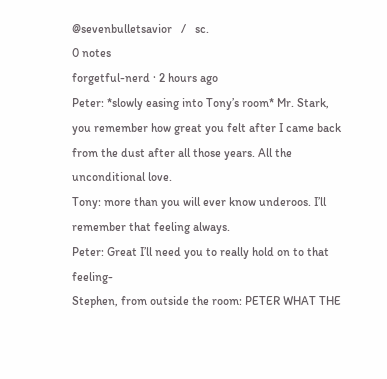@sevenbulletsavior   /   sc.
0 notes
forgetful-nerd · 2 hours ago
Peter: *slowly easing into Tony’s room* Mr. Stark, you remember how great you felt after I came back from the dust after all those years. All the unconditional love.
Tony: more than you will ever know underoos. I’ll remember that feeling always.
Peter: Great I’ll need you to really hold on to that feeling-
Stephen, from outside the room: PETER WHAT THE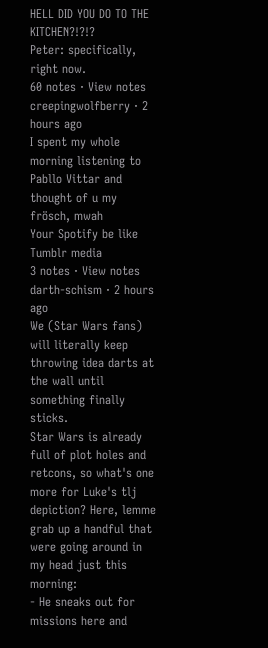HELL DID YOU DO TO THE KITCHEN?!?!?
Peter: specifically, right now.
60 notes · View notes
creepingwolfberry · 2 hours ago
I spent my whole morning listening to Pabllo Vittar and thought of u my frösch, mwah
Your Spotify be like
Tumblr media
3 notes · View notes
darth-schism · 2 hours ago
We (Star Wars fans) will literally keep throwing idea darts at the wall until something finally sticks.
Star Wars is already full of plot holes and retcons, so what's one more for Luke's tlj depiction? Here, lemme grab up a handful that were going around in my head just this morning:
- He sneaks out for missions here and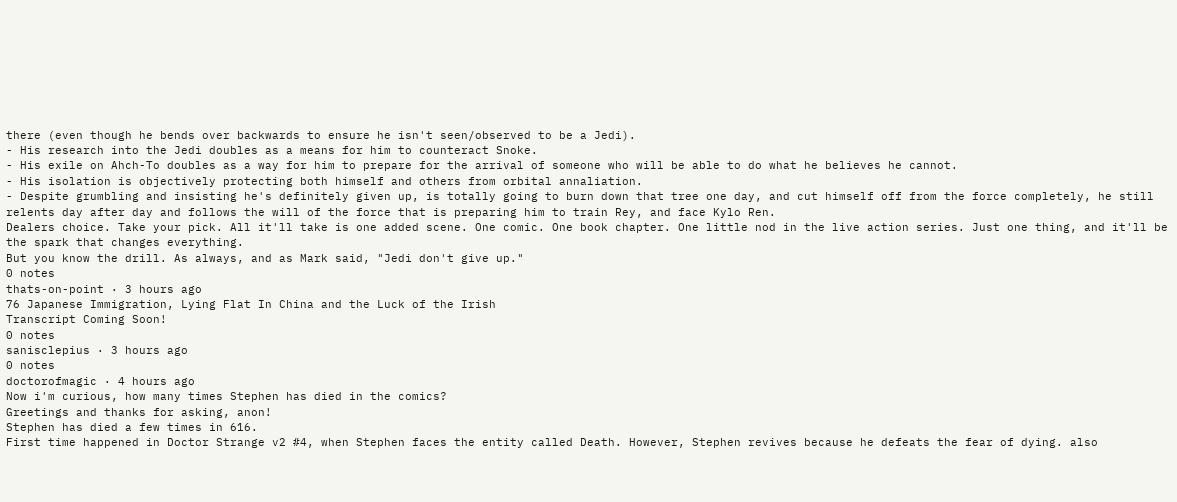there (even though he bends over backwards to ensure he isn't seen/observed to be a Jedi).
- His research into the Jedi doubles as a means for him to counteract Snoke.
- His exile on Ahch-To doubles as a way for him to prepare for the arrival of someone who will be able to do what he believes he cannot.
- His isolation is objectively protecting both himself and others from orbital annaliation.
- Despite grumbling and insisting he's definitely given up, is totally going to burn down that tree one day, and cut himself off from the force completely, he still relents day after day and follows the will of the force that is preparing him to train Rey, and face Kylo Ren.
Dealers choice. Take your pick. All it'll take is one added scene. One comic. One book chapter. One little nod in the live action series. Just one thing, and it'll be the spark that changes everything.
But you know the drill. As always, and as Mark said, "Jedi don't give up."
0 notes
thats-on-point · 3 hours ago
76 Japanese Immigration, Lying Flat In China and the Luck of the Irish
Transcript Coming Soon!
0 notes
sanisclepius · 3 hours ago
0 notes
doctorofmagic · 4 hours ago
Now i'm curious, how many times Stephen has died in the comics?
Greetings and thanks for asking, anon!
Stephen has died a few times in 616.
First time happened in Doctor Strange v2 #4, when Stephen faces the entity called Death. However, Stephen revives because he defeats the fear of dying. also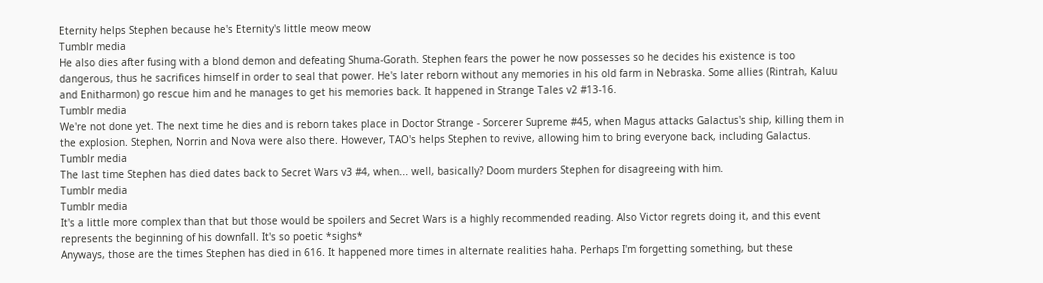Eternity helps Stephen because he's Eternity's little meow meow
Tumblr media
He also dies after fusing with a blond demon and defeating Shuma-Gorath. Stephen fears the power he now possesses so he decides his existence is too dangerous, thus he sacrifices himself in order to seal that power. He's later reborn without any memories in his old farm in Nebraska. Some allies (Rintrah, Kaluu and Enitharmon) go rescue him and he manages to get his memories back. It happened in Strange Tales v2 #13-16.
Tumblr media
We're not done yet. The next time he dies and is reborn takes place in Doctor Strange - Sorcerer Supreme #45, when Magus attacks Galactus's ship, killing them in the explosion. Stephen, Norrin and Nova were also there. However, TAO's helps Stephen to revive, allowing him to bring everyone back, including Galactus.
Tumblr media
The last time Stephen has died dates back to Secret Wars v3 #4, when... well, basically? Doom murders Stephen for disagreeing with him.
Tumblr media
Tumblr media
It's a little more complex than that but those would be spoilers and Secret Wars is a highly recommended reading. Also Victor regrets doing it, and this event represents the beginning of his downfall. It's so poetic *sighs*
Anyways, those are the times Stephen has died in 616. It happened more times in alternate realities haha. Perhaps I'm forgetting something, but these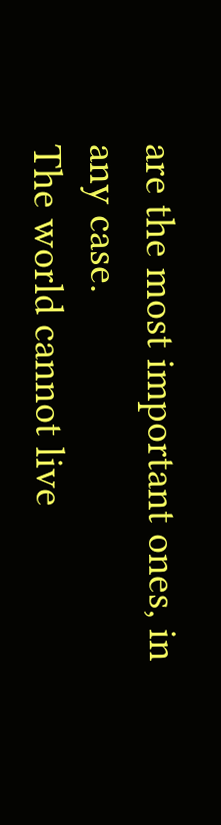are the most important ones, in any case.
The world cannot live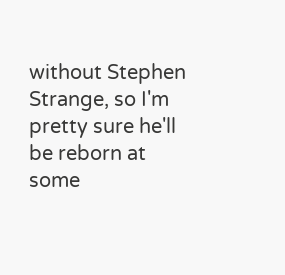without Stephen Strange, so I'm pretty sure he'll be reborn at some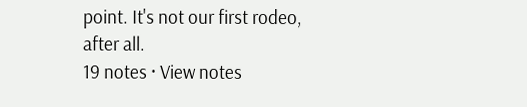point. It's not our first rodeo, after all.
19 notes · View notes